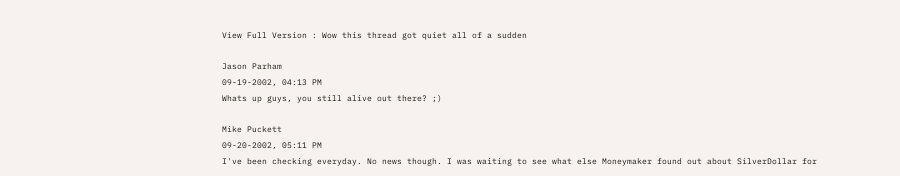View Full Version : Wow this thread got quiet all of a sudden

Jason Parham
09-19-2002, 04:13 PM
Whats up guys, you still alive out there? ;)

Mike Puckett
09-20-2002, 05:11 PM
I've been checking everyday. No news though. I was waiting to see what else Moneymaker found out about SilverDollar for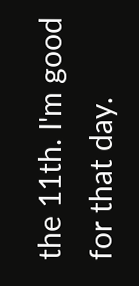the 11th. I'm good for that day.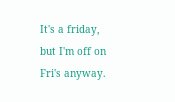It's a friday, but I'm off on Fri's anyway.